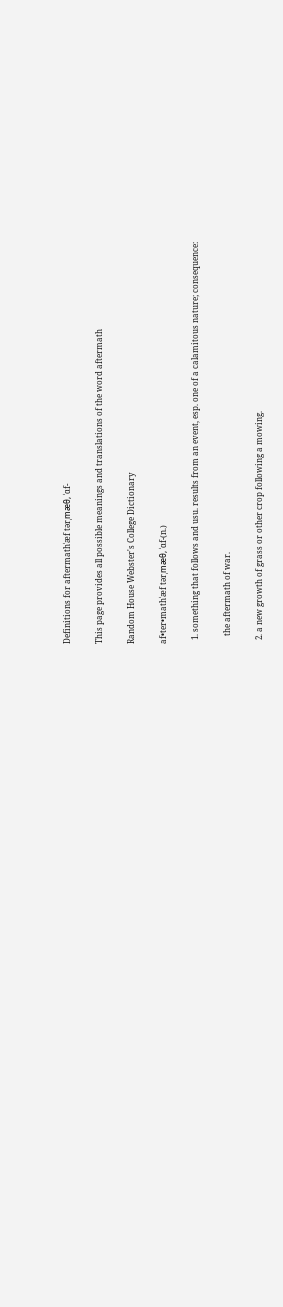Definitions for aftermathˈæf tərˌmæθ, ˈɑf-

This page provides all possible meanings and translations of the word aftermath

Random House Webster's College Dictionary

af•ter•mathˈæf tərˌmæθ, ˈɑf-(n.)

  1. something that follows and usu. results from an event, esp. one of a calamitous nature; consequence:

    the aftermath of war.

  2. a new growth of grass or other crop following a mowing.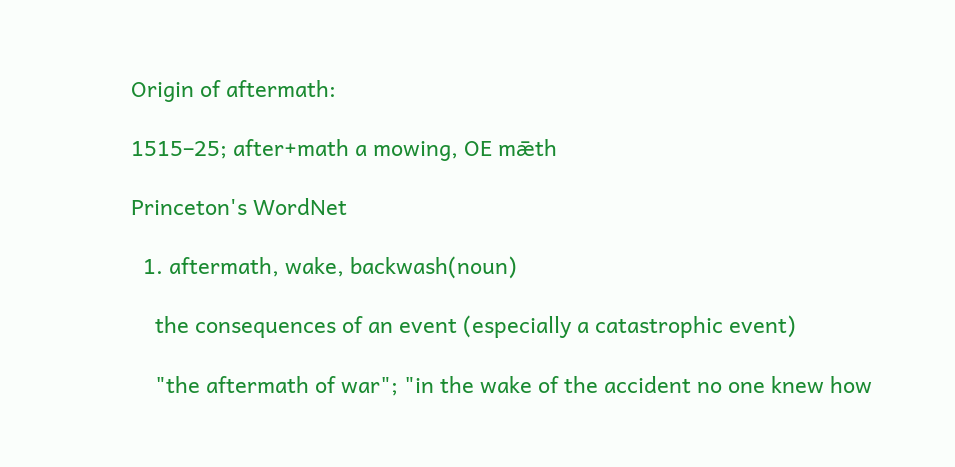Origin of aftermath:

1515–25; after+math a mowing, OE mǣth

Princeton's WordNet

  1. aftermath, wake, backwash(noun)

    the consequences of an event (especially a catastrophic event)

    "the aftermath of war"; "in the wake of the accident no one knew how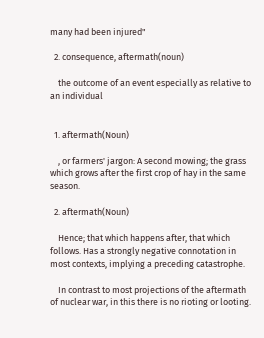many had been injured"

  2. consequence, aftermath(noun)

    the outcome of an event especially as relative to an individual


  1. aftermath(Noun)

    , or farmers' jargon: A second mowing; the grass which grows after the first crop of hay in the same season.

  2. aftermath(Noun)

    Hence; that which happens after, that which follows. Has a strongly negative connotation in most contexts, implying a preceding catastrophe.

    In contrast to most projections of the aftermath of nuclear war, in this there is no rioting or looting.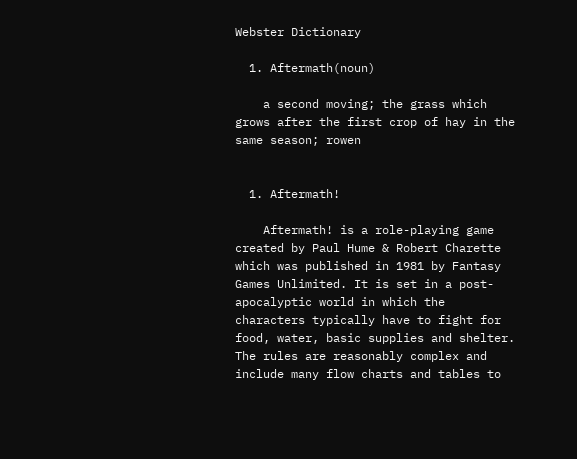Webster Dictionary

  1. Aftermath(noun)

    a second moving; the grass which grows after the first crop of hay in the same season; rowen


  1. Aftermath!

    Aftermath! is a role-playing game created by Paul Hume & Robert Charette which was published in 1981 by Fantasy Games Unlimited. It is set in a post-apocalyptic world in which the characters typically have to fight for food, water, basic supplies and shelter. The rules are reasonably complex and include many flow charts and tables to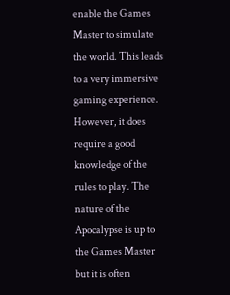enable the Games Master to simulate the world. This leads to a very immersive gaming experience. However, it does require a good knowledge of the rules to play. The nature of the Apocalypse is up to the Games Master but it is often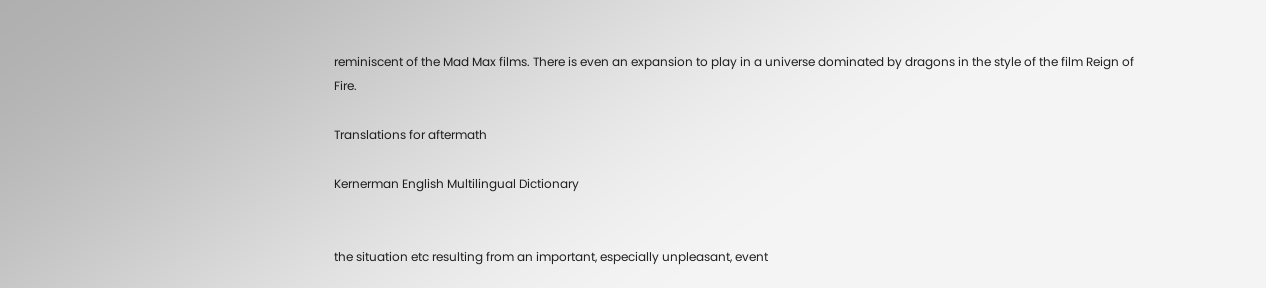reminiscent of the Mad Max films. There is even an expansion to play in a universe dominated by dragons in the style of the film Reign of Fire.

Translations for aftermath

Kernerman English Multilingual Dictionary


the situation etc resulting from an important, especially unpleasant, event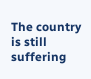The country is still suffering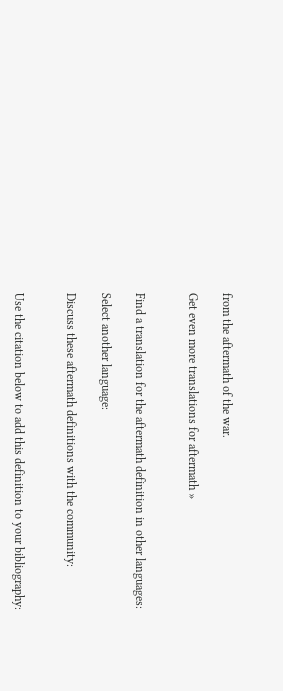from the aftermath of the war.

Get even more translations for aftermath »


Find a translation for the aftermath definition in other languages:

Select another language:

Discuss these aftermath definitions with the community:


Use the citation below to add this definition to your bibliography: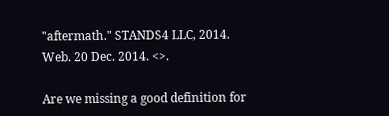"aftermath." STANDS4 LLC, 2014. Web. 20 Dec. 2014. <>.

Are we missing a good definition for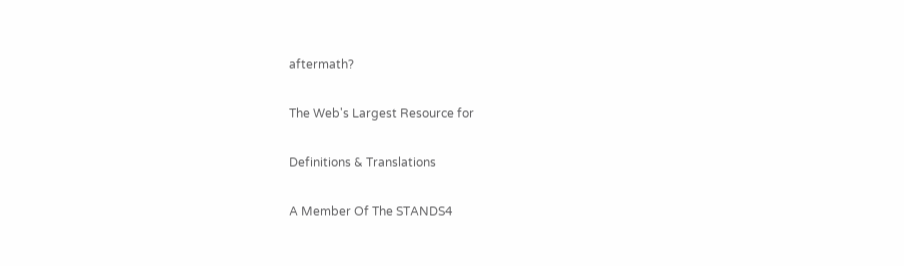aftermath?

The Web's Largest Resource for

Definitions & Translations

A Member Of The STANDS4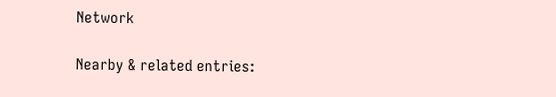Network

Nearby & related entries: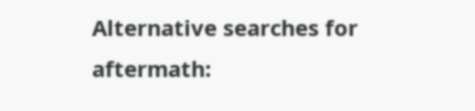Alternative searches for aftermath: